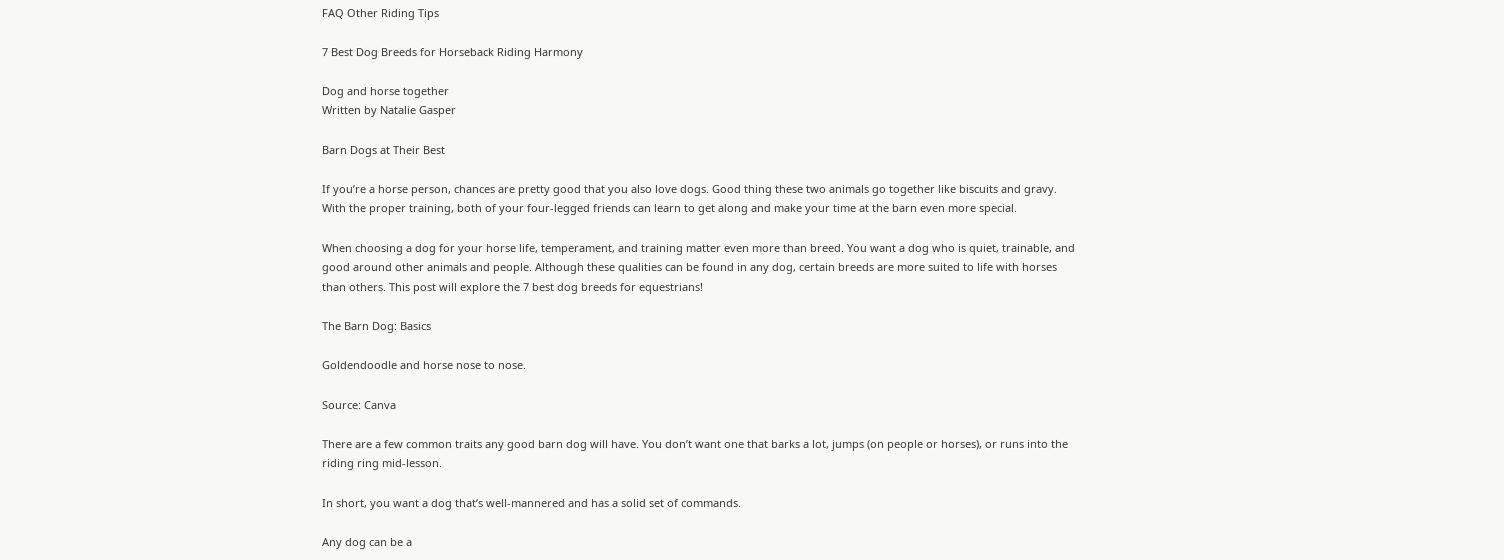FAQ Other Riding Tips

7 Best Dog Breeds for Horseback Riding Harmony

Dog and horse together
Written by Natalie Gasper

Barn Dogs at Their Best

If you’re a horse person, chances are pretty good that you also love dogs. Good thing these two animals go together like biscuits and gravy. With the proper training, both of your four-legged friends can learn to get along and make your time at the barn even more special.

When choosing a dog for your horse life, temperament, and training matter even more than breed. You want a dog who is quiet, trainable, and good around other animals and people. Although these qualities can be found in any dog, certain breeds are more suited to life with horses than others. This post will explore the 7 best dog breeds for equestrians!

The Barn Dog: Basics

Goldendoodle and horse nose to nose.

Source: Canva

There are a few common traits any good barn dog will have. You don’t want one that barks a lot, jumps (on people or horses), or runs into the riding ring mid-lesson.

In short, you want a dog that’s well-mannered and has a solid set of commands.

Any dog can be a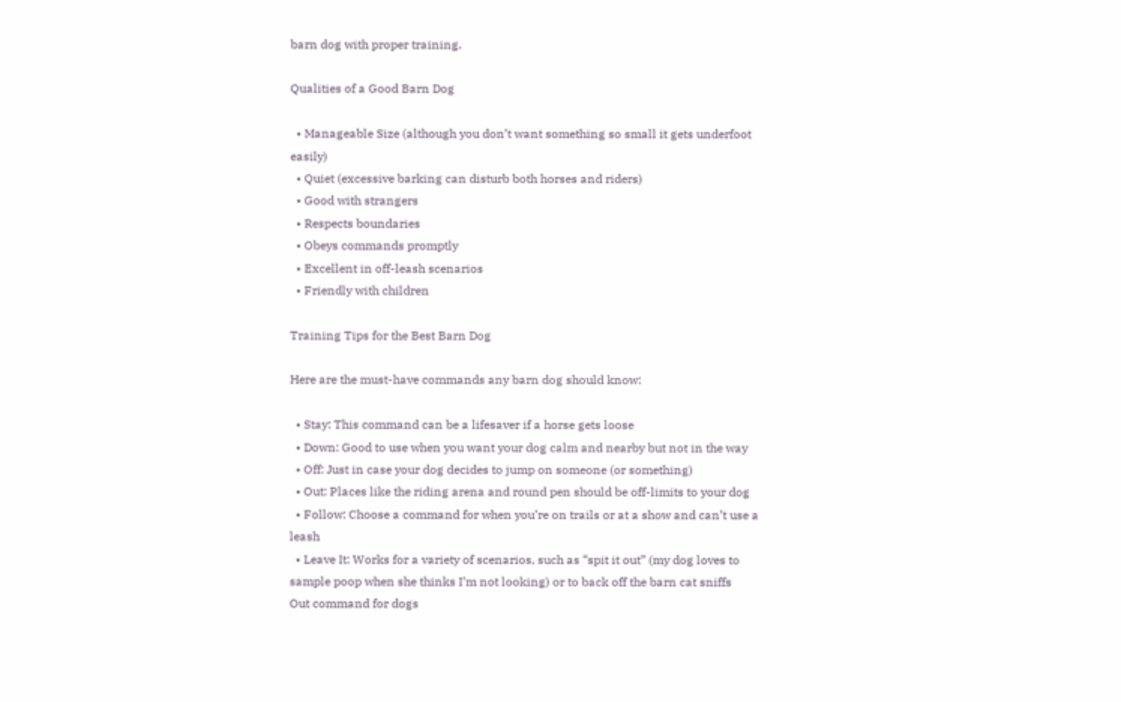barn dog with proper training.

Qualities of a Good Barn Dog

  • Manageable Size (although you don’t want something so small it gets underfoot easily)
  • Quiet (excessive barking can disturb both horses and riders)
  • Good with strangers
  • Respects boundaries
  • Obeys commands promptly
  • Excellent in off-leash scenarios
  • Friendly with children

Training Tips for the Best Barn Dog

Here are the must-have commands any barn dog should know:

  • Stay: This command can be a lifesaver if a horse gets loose
  • Down: Good to use when you want your dog calm and nearby but not in the way
  • Off: Just in case your dog decides to jump on someone (or something)
  • Out: Places like the riding arena and round pen should be off-limits to your dog
  • Follow: Choose a command for when you’re on trails or at a show and can’t use a leash
  • Leave It: Works for a variety of scenarios, such as “spit it out” (my dog loves to sample poop when she thinks I’m not looking) or to back off the barn cat sniffs
Out command for dogs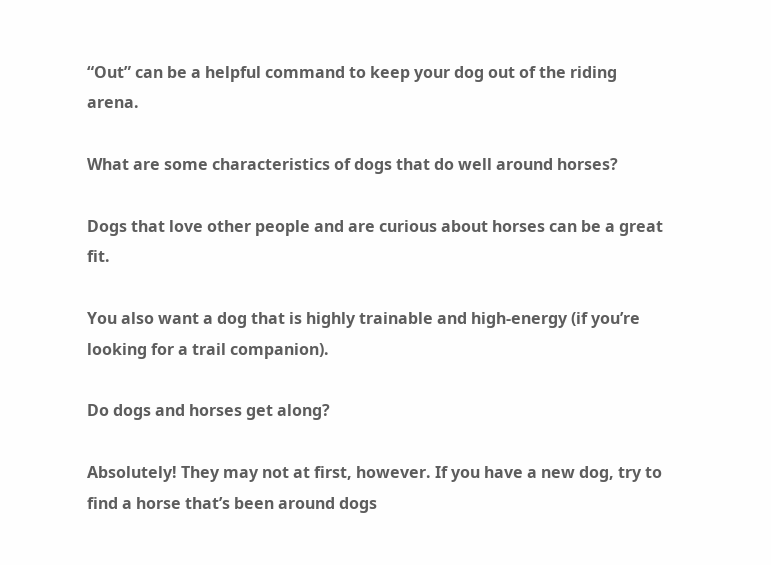“Out” can be a helpful command to keep your dog out of the riding arena.

What are some characteristics of dogs that do well around horses?

Dogs that love other people and are curious about horses can be a great fit.

You also want a dog that is highly trainable and high-energy (if you’re looking for a trail companion).

Do dogs and horses get along?

Absolutely! They may not at first, however. If you have a new dog, try to find a horse that’s been around dogs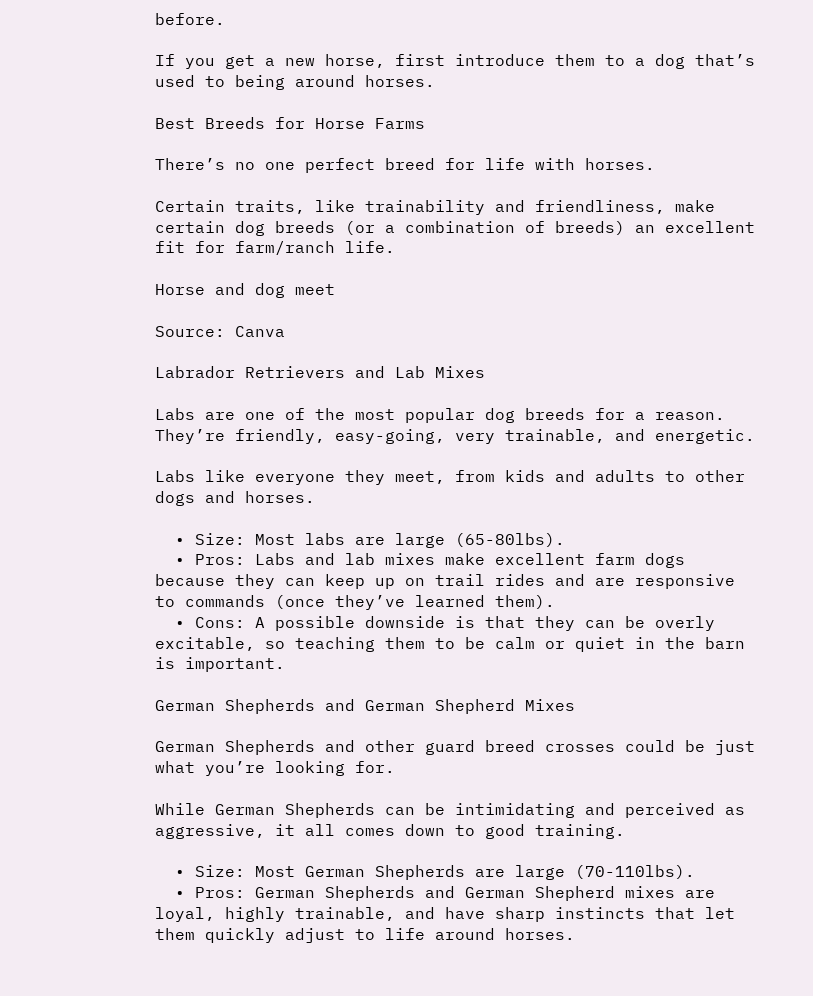before.

If you get a new horse, first introduce them to a dog that’s used to being around horses.

Best Breeds for Horse Farms

There’s no one perfect breed for life with horses.

Certain traits, like trainability and friendliness, make certain dog breeds (or a combination of breeds) an excellent fit for farm/ranch life.

Horse and dog meet

Source: Canva

Labrador Retrievers and Lab Mixes

Labs are one of the most popular dog breeds for a reason. They’re friendly, easy-going, very trainable, and energetic.

Labs like everyone they meet, from kids and adults to other dogs and horses.

  • Size: Most labs are large (65-80lbs).
  • Pros: Labs and lab mixes make excellent farm dogs because they can keep up on trail rides and are responsive to commands (once they’ve learned them).
  • Cons: A possible downside is that they can be overly excitable, so teaching them to be calm or quiet in the barn is important.

German Shepherds and German Shepherd Mixes

German Shepherds and other guard breed crosses could be just what you’re looking for.

While German Shepherds can be intimidating and perceived as aggressive, it all comes down to good training.

  • Size: Most German Shepherds are large (70-110lbs).
  • Pros: German Shepherds and German Shepherd mixes are loyal, highly trainable, and have sharp instincts that let them quickly adjust to life around horses.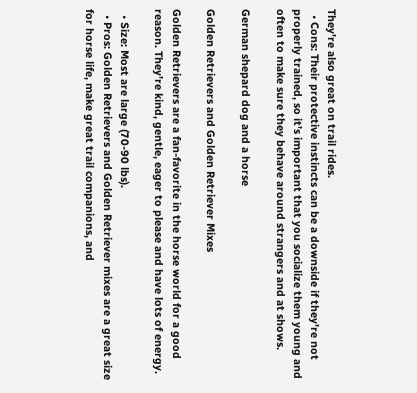They’re also great on trail rides.
  • Cons: Their protective instincts can be a downside if they’re not properly trained, so it’s important that you socialize them young and often to make sure they behave around strangers and at shows.

German shepard dog and a horse

Golden Retrievers and Golden Retriever Mixes

Golden Retrievers are a fan-favorite in the horse world for a good reason. They’re kind, gentle, eager to please and have lots of energy.

  • Size: Most are large (70-90 lbs).
  • Pros: Golden Retrievers and Golden Retriever mixes are a great size for horse life, make great trail companions, and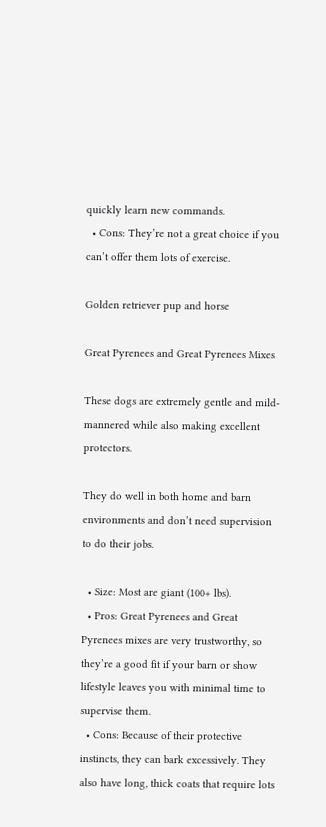quickly learn new commands.
  • Cons: They’re not a great choice if you can’t offer them lots of exercise.

Golden retriever pup and horse

Great Pyrenees and Great Pyrenees Mixes

These dogs are extremely gentle and mild-mannered while also making excellent protectors.

They do well in both home and barn environments and don’t need supervision to do their jobs.

  • Size: Most are giant (100+ lbs).
  • Pros: Great Pyrenees and Great Pyrenees mixes are very trustworthy, so they’re a good fit if your barn or show lifestyle leaves you with minimal time to supervise them.
  • Cons: Because of their protective instincts, they can bark excessively. They also have long, thick coats that require lots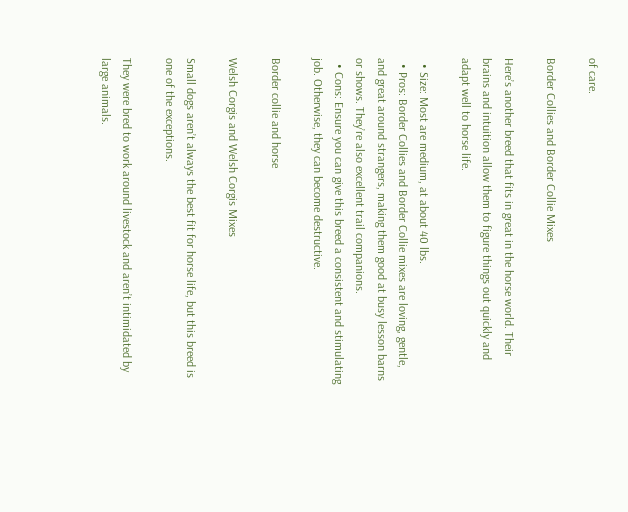of care.

Border Collies and Border Collie Mixes

Here’s another breed that fits in great in the horse world. Their brains and intuition allow them to figure things out quickly and adapt well to horse life.

  • Size: Most are medium, at about 40 lbs.
  • Pros: Border Collies and Border Collie mixes are loving, gentle, and great around strangers, making them good at busy lesson barns or shows. They’re also excellent trail companions.
  • Cons: Ensure you can give this breed a consistent and stimulating job. Otherwise, they can become destructive.

Border collie and horse

Welsh Corgis and Welsh Corgis Mixes

Small dogs aren’t always the best fit for horse life, but this breed is one of the exceptions.

They were bred to work around livestock and aren’t intimidated by large animals.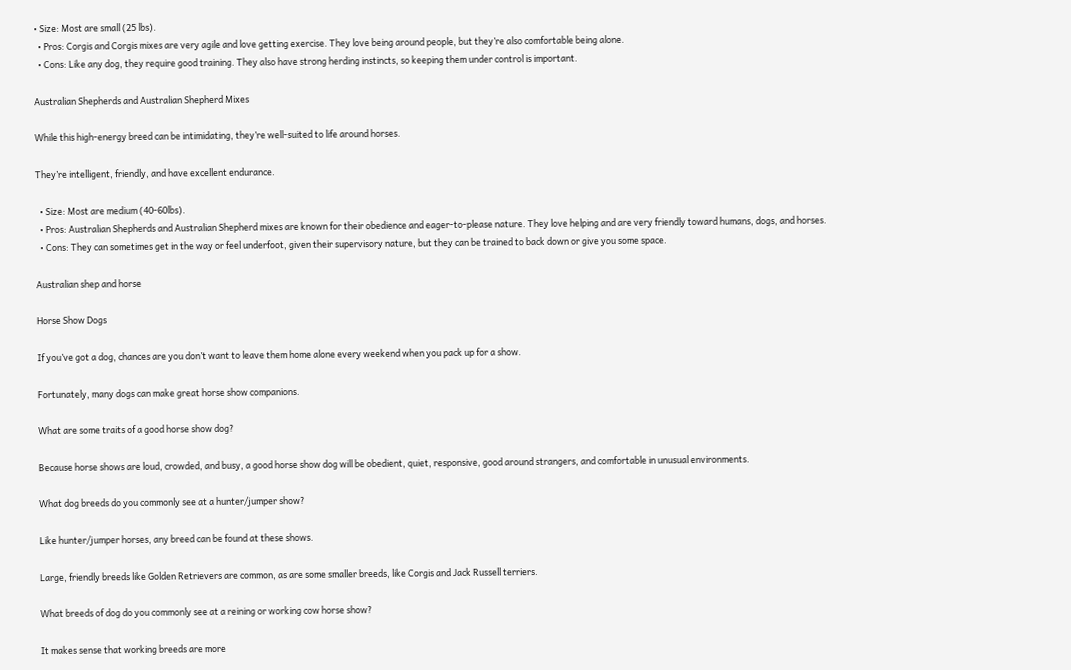• Size: Most are small (25 lbs).
  • Pros: Corgis and Corgis mixes are very agile and love getting exercise. They love being around people, but they’re also comfortable being alone.
  • Cons: Like any dog, they require good training. They also have strong herding instincts, so keeping them under control is important.

Australian Shepherds and Australian Shepherd Mixes

While this high-energy breed can be intimidating, they’re well-suited to life around horses.

They’re intelligent, friendly, and have excellent endurance.

  • Size: Most are medium (40-60lbs).
  • Pros: Australian Shepherds and Australian Shepherd mixes are known for their obedience and eager-to-please nature. They love helping and are very friendly toward humans, dogs, and horses.
  • Cons: They can sometimes get in the way or feel underfoot, given their supervisory nature, but they can be trained to back down or give you some space.

Australian shep and horse

Horse Show Dogs

If you’ve got a dog, chances are you don’t want to leave them home alone every weekend when you pack up for a show.

Fortunately, many dogs can make great horse show companions.

What are some traits of a good horse show dog?

Because horse shows are loud, crowded, and busy, a good horse show dog will be obedient, quiet, responsive, good around strangers, and comfortable in unusual environments.

What dog breeds do you commonly see at a hunter/jumper show?

Like hunter/jumper horses, any breed can be found at these shows.

Large, friendly breeds like Golden Retrievers are common, as are some smaller breeds, like Corgis and Jack Russell terriers.

What breeds of dog do you commonly see at a reining or working cow horse show?

It makes sense that working breeds are more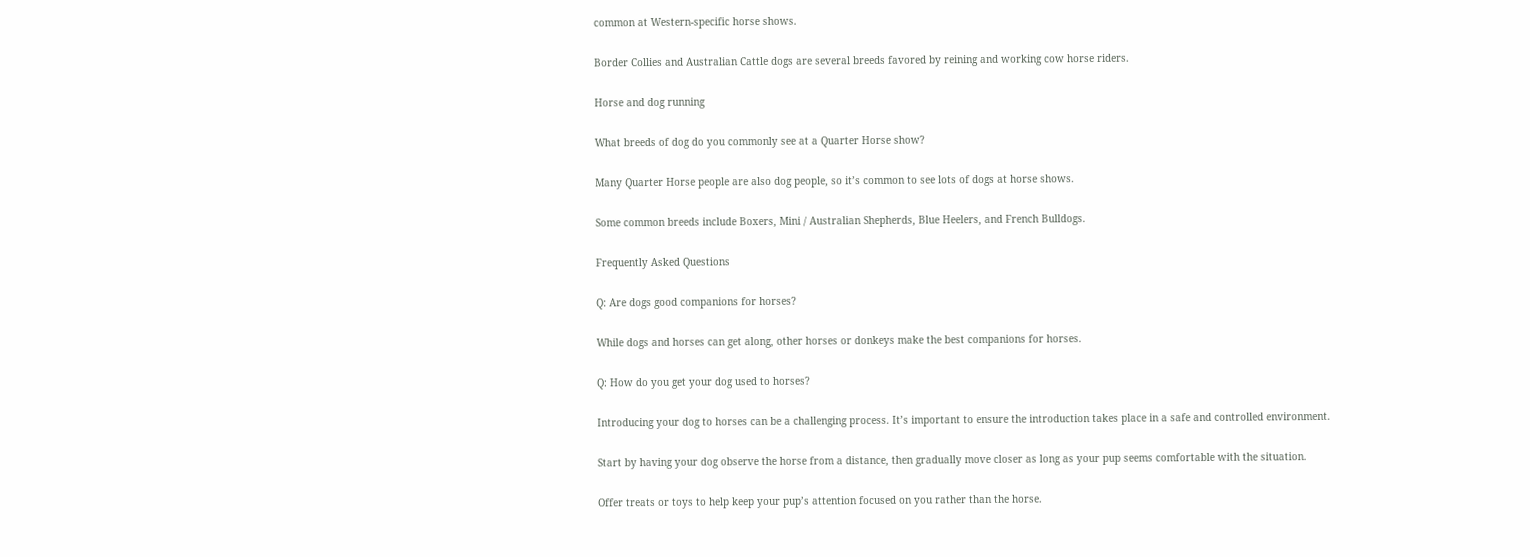common at Western-specific horse shows.

Border Collies and Australian Cattle dogs are several breeds favored by reining and working cow horse riders.

Horse and dog running

What breeds of dog do you commonly see at a Quarter Horse show?

Many Quarter Horse people are also dog people, so it’s common to see lots of dogs at horse shows.

Some common breeds include Boxers, Mini / Australian Shepherds, Blue Heelers, and French Bulldogs.

Frequently Asked Questions

Q: Are dogs good companions for horses?

While dogs and horses can get along, other horses or donkeys make the best companions for horses.

Q: How do you get your dog used to horses?

Introducing your dog to horses can be a challenging process. It’s important to ensure the introduction takes place in a safe and controlled environment.

Start by having your dog observe the horse from a distance, then gradually move closer as long as your pup seems comfortable with the situation.

Offer treats or toys to help keep your pup’s attention focused on you rather than the horse.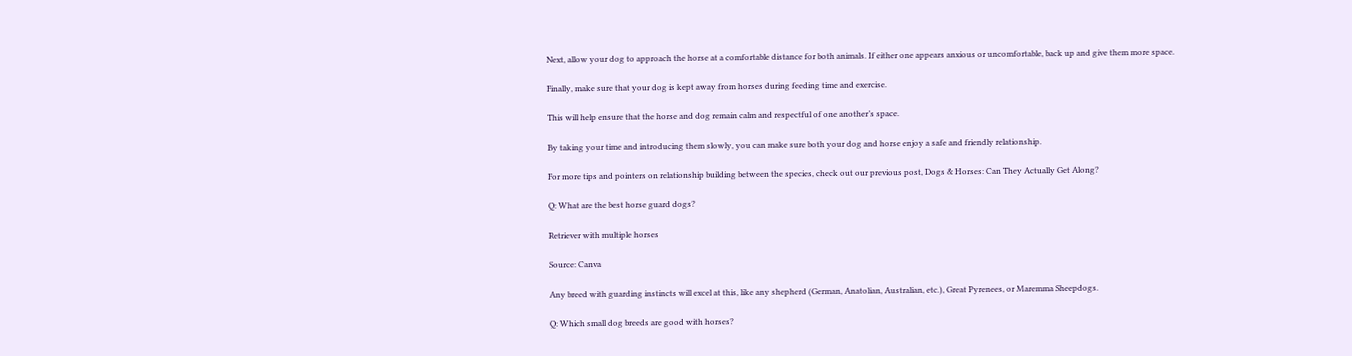Next, allow your dog to approach the horse at a comfortable distance for both animals. If either one appears anxious or uncomfortable, back up and give them more space.

Finally, make sure that your dog is kept away from horses during feeding time and exercise.

This will help ensure that the horse and dog remain calm and respectful of one another’s space.

By taking your time and introducing them slowly, you can make sure both your dog and horse enjoy a safe and friendly relationship.

For more tips and pointers on relationship building between the species, check out our previous post, Dogs & Horses: Can They Actually Get Along?

Q: What are the best horse guard dogs?

Retriever with multiple horses

Source: Canva

Any breed with guarding instincts will excel at this, like any shepherd (German, Anatolian, Australian, etc.), Great Pyrenees, or Maremma Sheepdogs.

Q: Which small dog breeds are good with horses?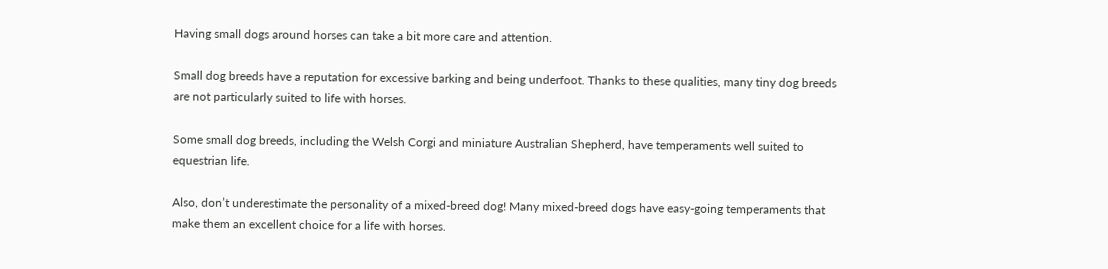Having small dogs around horses can take a bit more care and attention.

Small dog breeds have a reputation for excessive barking and being underfoot. Thanks to these qualities, many tiny dog breeds are not particularly suited to life with horses.

Some small dog breeds, including the Welsh Corgi and miniature Australian Shepherd, have temperaments well suited to equestrian life.

Also, don’t underestimate the personality of a mixed-breed dog! Many mixed-breed dogs have easy-going temperaments that make them an excellent choice for a life with horses.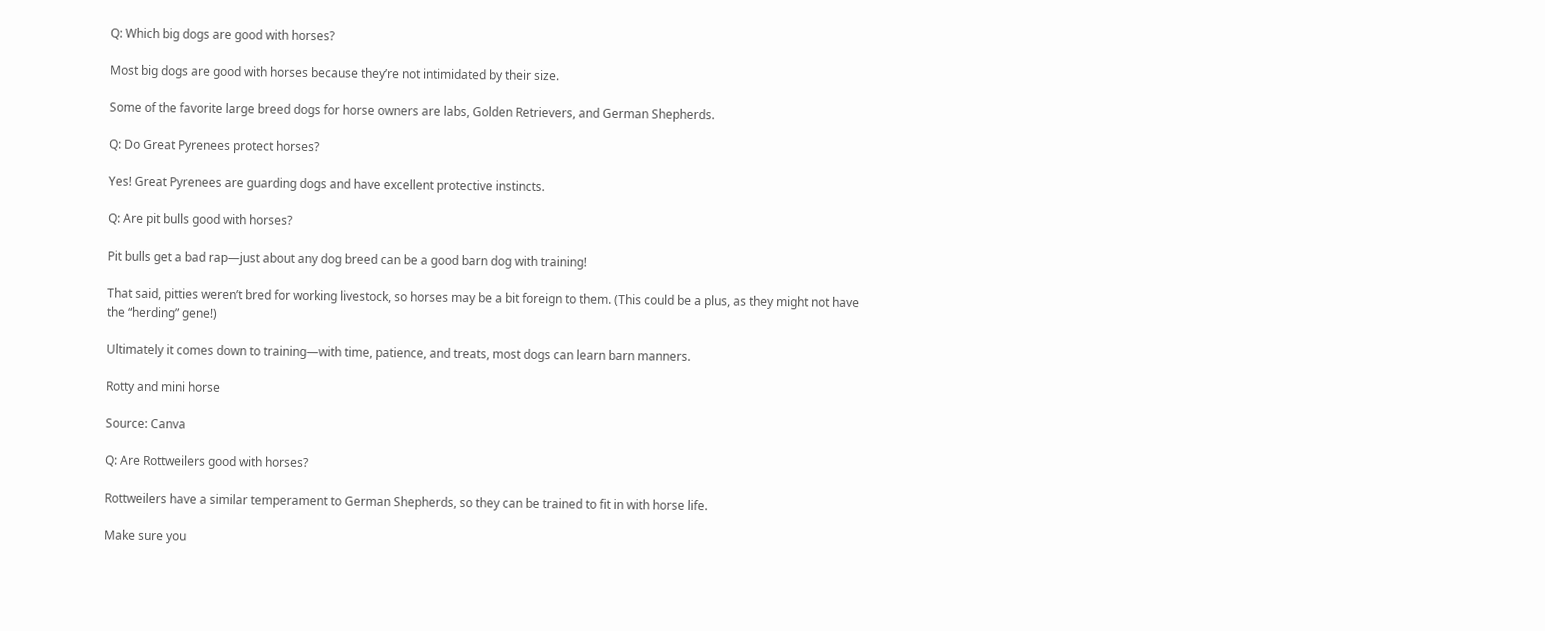Q: Which big dogs are good with horses?

Most big dogs are good with horses because they’re not intimidated by their size.

Some of the favorite large breed dogs for horse owners are labs, Golden Retrievers, and German Shepherds.

Q: Do Great Pyrenees protect horses?

Yes! Great Pyrenees are guarding dogs and have excellent protective instincts.

Q: Are pit bulls good with horses?

Pit bulls get a bad rap—just about any dog breed can be a good barn dog with training!

That said, pitties weren’t bred for working livestock, so horses may be a bit foreign to them. (This could be a plus, as they might not have the “herding” gene!)

Ultimately it comes down to training—with time, patience, and treats, most dogs can learn barn manners.

Rotty and mini horse

Source: Canva

Q: Are Rottweilers good with horses?

Rottweilers have a similar temperament to German Shepherds, so they can be trained to fit in with horse life.

Make sure you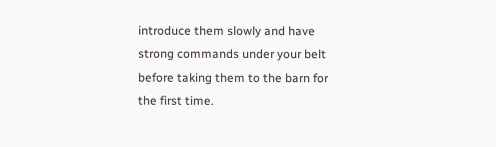introduce them slowly and have strong commands under your belt before taking them to the barn for the first time.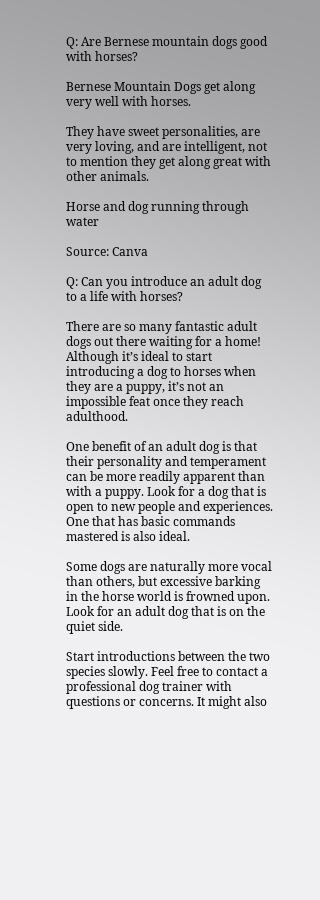Q: Are Bernese mountain dogs good with horses?

Bernese Mountain Dogs get along very well with horses.

They have sweet personalities, are very loving, and are intelligent, not to mention they get along great with other animals.

Horse and dog running through water

Source: Canva

Q: Can you introduce an adult dog to a life with horses?

There are so many fantastic adult dogs out there waiting for a home! Although it’s ideal to start introducing a dog to horses when they are a puppy, it’s not an impossible feat once they reach adulthood.

One benefit of an adult dog is that their personality and temperament can be more readily apparent than with a puppy. Look for a dog that is open to new people and experiences. One that has basic commands mastered is also ideal.

Some dogs are naturally more vocal than others, but excessive barking in the horse world is frowned upon. Look for an adult dog that is on the quiet side.

Start introductions between the two species slowly. Feel free to contact a professional dog trainer with questions or concerns. It might also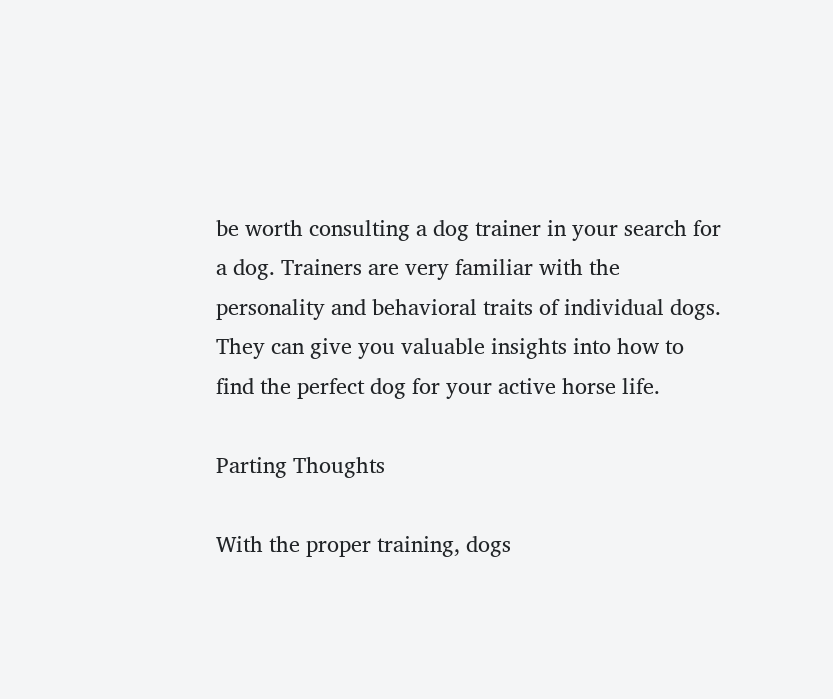be worth consulting a dog trainer in your search for a dog. Trainers are very familiar with the personality and behavioral traits of individual dogs. They can give you valuable insights into how to find the perfect dog for your active horse life.

Parting Thoughts

With the proper training, dogs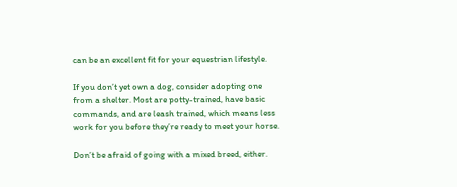can be an excellent fit for your equestrian lifestyle.

If you don’t yet own a dog, consider adopting one from a shelter. Most are potty-trained, have basic commands, and are leash trained, which means less work for you before they’re ready to meet your horse.

Don’t be afraid of going with a mixed breed, either.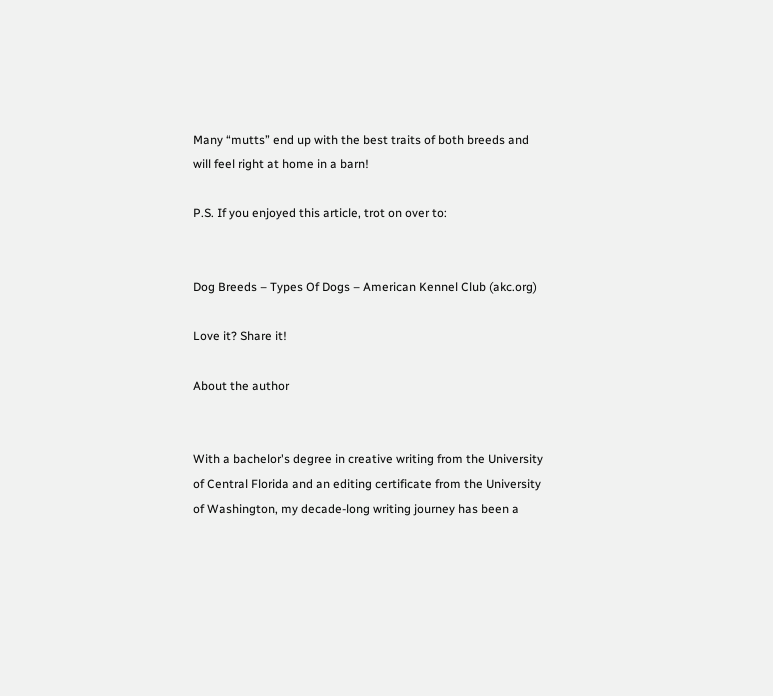Many “mutts” end up with the best traits of both breeds and will feel right at home in a barn!

P.S. If you enjoyed this article, trot on over to:


Dog Breeds – Types Of Dogs – American Kennel Club (akc.org)

Love it? Share it!

About the author


With a bachelor's degree in creative writing from the University of Central Florida and an editing certificate from the University of Washington, my decade-long writing journey has been a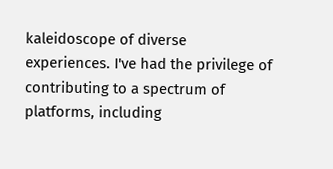kaleidoscope of diverse experiences. I've had the privilege of contributing to a spectrum of platforms, including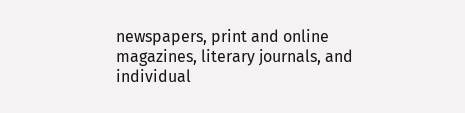newspapers, print and online magazines, literary journals, and individual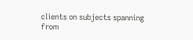clients on subjects spanning from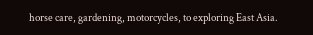horse care, gardening, motorcycles, to exploring East Asia.